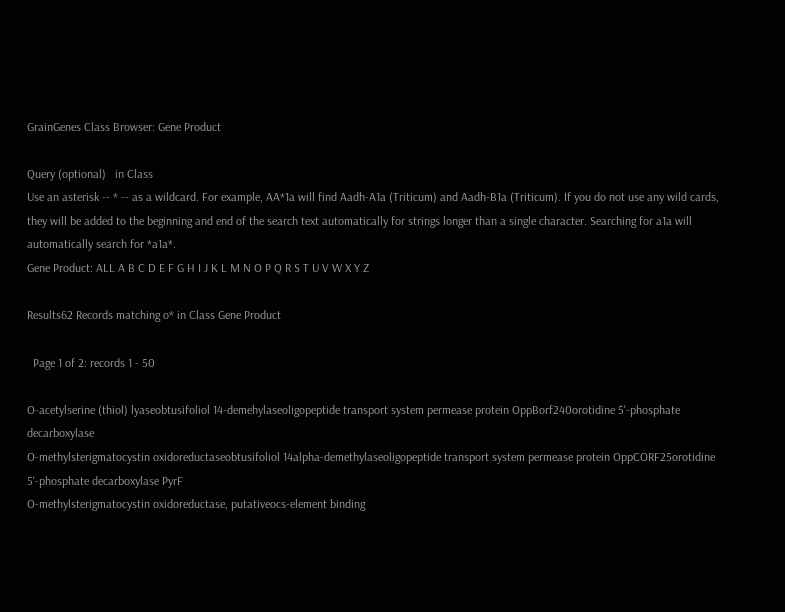GrainGenes Class Browser: Gene Product

Query (optional)   in Class
Use an asterisk -- * -- as a wildcard. For example, AA*1a will find Aadh-A1a (Triticum) and Aadh-B1a (Triticum). If you do not use any wild cards, they will be added to the beginning and end of the search text automatically for strings longer than a single character. Searching for a1a will automatically search for *a1a*.
Gene Product: ALL A B C D E F G H I J K L M N O P Q R S T U V W X Y Z

Results62 Records matching o* in Class Gene Product

  Page 1 of 2: records 1 - 50

O-acetylserine (thiol) lyaseobtusifoliol 14-demehylaseoligopeptide transport system permease protein OppBorf240orotidine 5'-phosphate decarboxylase
O-methylsterigmatocystin oxidoreductaseobtusifoliol 14alpha-demethylaseoligopeptide transport system permease protein OppCORF25orotidine 5'-phosphate decarboxylase PyrF
O-methylsterigmatocystin oxidoreductase, putativeocs-element binding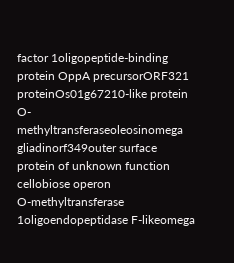factor 1oligopeptide-binding protein OppA precursorORF321 proteinOs01g67210-like protein
O-methyltransferaseoleosinomega gliadinorf349outer surface protein of unknown function cellobiose operon
O-methyltransferase 1oligoendopeptidase F-likeomega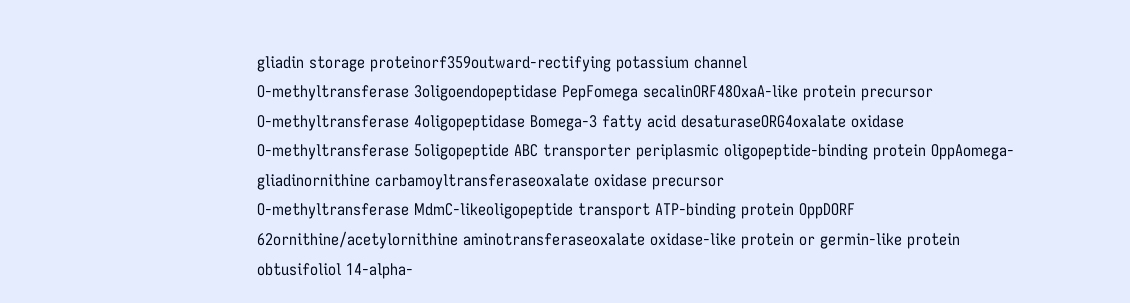gliadin storage proteinorf359outward-rectifying potassium channel
O-methyltransferase 3oligoendopeptidase PepFomega secalinORF48OxaA-like protein precursor
O-methyltransferase 4oligopeptidase Bomega-3 fatty acid desaturaseORG4oxalate oxidase
O-methyltransferase 5oligopeptide ABC transporter periplasmic oligopeptide-binding protein OppAomega-gliadinornithine carbamoyltransferaseoxalate oxidase precursor
O-methyltransferase MdmC-likeoligopeptide transport ATP-binding protein OppDORF 62ornithine/acetylornithine aminotransferaseoxalate oxidase-like protein or germin-like protein
obtusifoliol 14-alpha-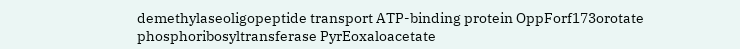demethylaseoligopeptide transport ATP-binding protein OppForf173orotate phosphoribosyltransferase PyrEoxaloacetate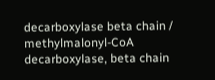decarboxylase beta chain / methylmalonyl-CoA decarboxylase, beta chain